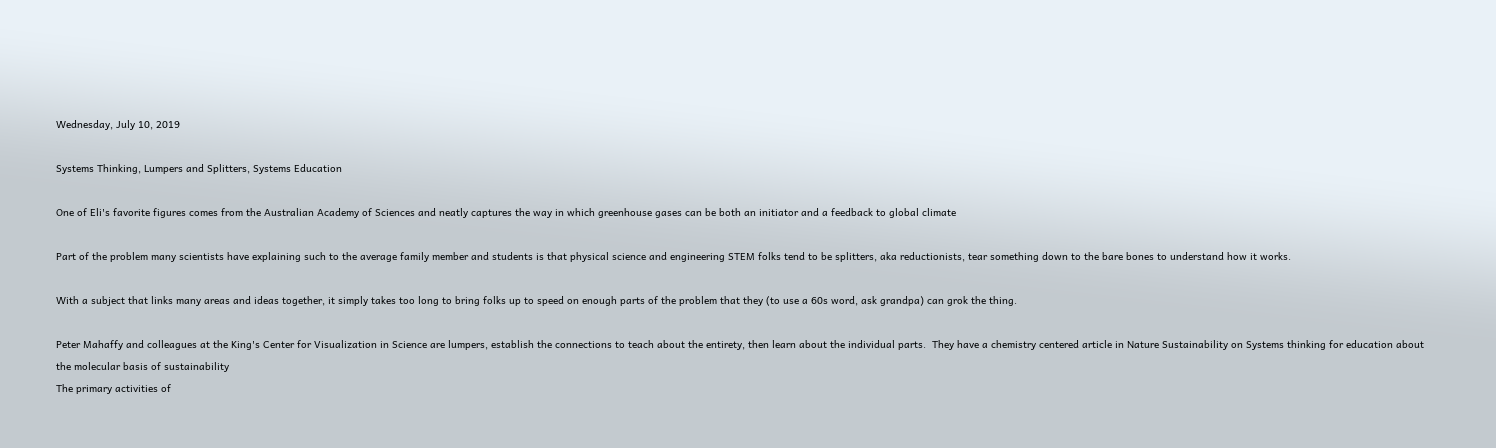Wednesday, July 10, 2019

Systems Thinking, Lumpers and Splitters, Systems Education

One of Eli's favorite figures comes from the Australian Academy of Sciences and neatly captures the way in which greenhouse gases can be both an initiator and a feedback to global climate

Part of the problem many scientists have explaining such to the average family member and students is that physical science and engineering STEM folks tend to be splitters, aka reductionists, tear something down to the bare bones to understand how it works.

With a subject that links many areas and ideas together, it simply takes too long to bring folks up to speed on enough parts of the problem that they (to use a 60s word, ask grandpa) can grok the thing.

Peter Mahaffy and colleagues at the King's Center for Visualization in Science are lumpers, establish the connections to teach about the entirety, then learn about the individual parts.  They have a chemistry centered article in Nature Sustainability on Systems thinking for education about the molecular basis of sustainability
The primary activities of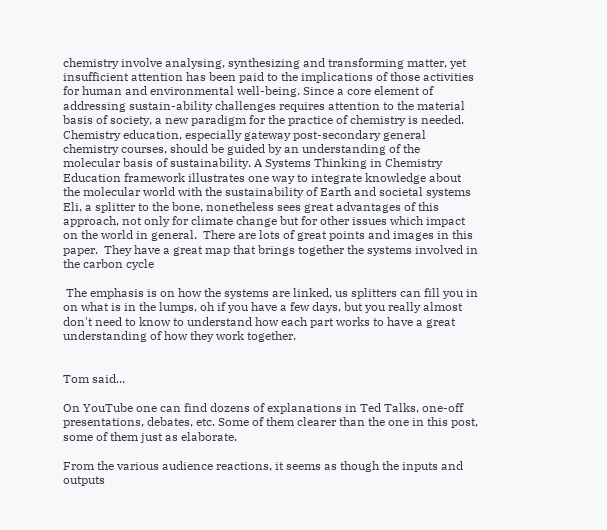chemistry involve analysing, synthesizing and transforming matter, yet insufficient attention has been paid to the implications of those activities for human and environmental well-being. Since a core element of addressing sustain-ability challenges requires attention to the material basis of society, a new paradigm for the practice of chemistry is needed. Chemistry education, especially gateway post-secondary general chemistry courses, should be guided by an understanding of the molecular basis of sustainability. A Systems Thinking in Chemistry Education framework illustrates one way to integrate knowledge about the molecular world with the sustainability of Earth and societal systems
Eli, a splitter to the bone, nonetheless sees great advantages of this approach, not only for climate change but for other issues which impact on the world in general.  There are lots of great points and images in this paper.  They have a great map that brings together the systems involved in the carbon cycle

 The emphasis is on how the systems are linked, us splitters can fill you in on what is in the lumps, oh if you have a few days, but you really almost don't need to know to understand how each part works to have a great understanding of how they work together.


Tom said...

On YouTube one can find dozens of explanations in Ted Talks, one-off presentations, debates, etc. Some of them clearer than the one in this post, some of them just as elaborate.

From the various audience reactions, it seems as though the inputs and outputs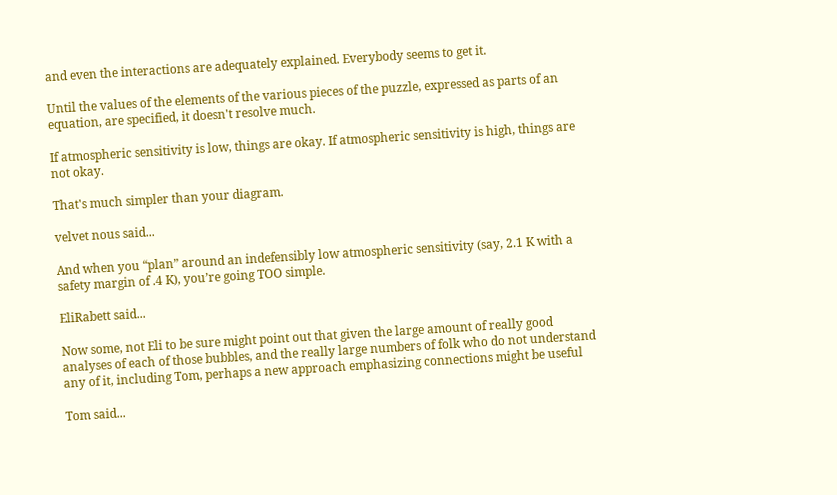and even the interactions are adequately explained. Everybody seems to get it.

Until the values of the elements of the various pieces of the puzzle, expressed as parts of an equation, are specified, it doesn't resolve much.

If atmospheric sensitivity is low, things are okay. If atmospheric sensitivity is high, things are not okay.

That's much simpler than your diagram.

velvet nous said...

And when you “plan” around an indefensibly low atmospheric sensitivity (say, 2.1 K with a safety margin of .4 K), you’re going TOO simple.

EliRabett said...

Now some, not Eli to be sure might point out that given the large amount of really good analyses of each of those bubbles, and the really large numbers of folk who do not understand any of it, including Tom, perhaps a new approach emphasizing connections might be useful

Tom said...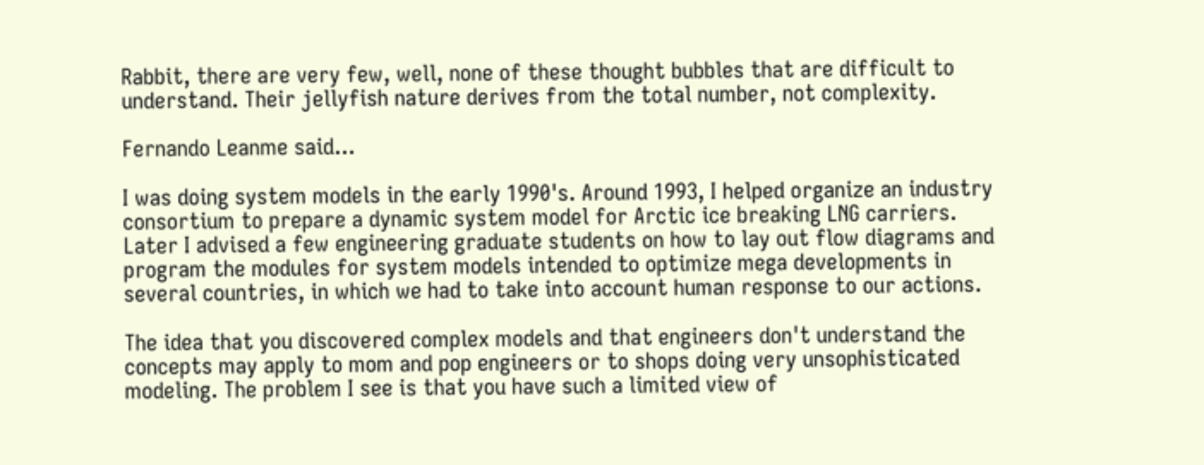Rabbit, there are very few, well, none of these thought bubbles that are difficult to understand. Their jellyfish nature derives from the total number, not complexity.

Fernando Leanme said...

I was doing system models in the early 1990's. Around 1993, I helped organize an industry consortium to prepare a dynamic system model for Arctic ice breaking LNG carriers. Later I advised a few engineering graduate students on how to lay out flow diagrams and program the modules for system models intended to optimize mega developments in several countries, in which we had to take into account human response to our actions.

The idea that you discovered complex models and that engineers don't understand the concepts may apply to mom and pop engineers or to shops doing very unsophisticated modeling. The problem I see is that you have such a limited view of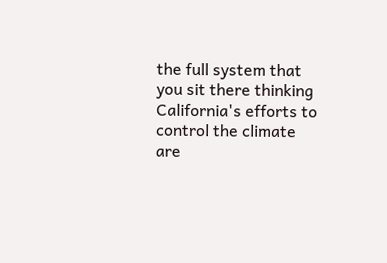the full system that you sit there thinking California's efforts to control the climate are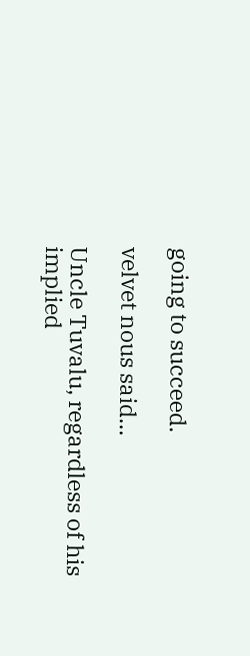going to succeed.

velvet nous said...

Uncle Tuvalu, regardless of his implied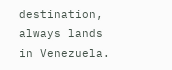destination, always lands in Venezuela.